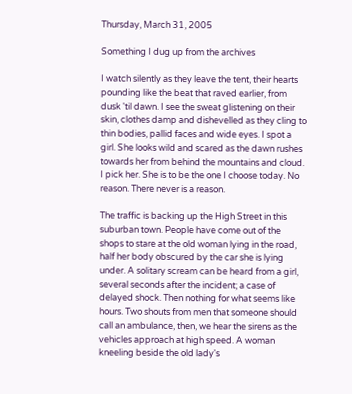Thursday, March 31, 2005

Something I dug up from the archives

I watch silently as they leave the tent, their hearts pounding like the beat that raved earlier, from dusk 'til dawn. I see the sweat glistening on their skin, clothes damp and dishevelled as they cling to thin bodies, pallid faces and wide eyes. I spot a girl. She looks wild and scared as the dawn rushes towards her from behind the mountains and cloud. I pick her. She is to be the one I choose today. No reason. There never is a reason.

The traffic is backing up the High Street in this suburban town. People have come out of the shops to stare at the old woman lying in the road, half her body obscured by the car she is lying under. A solitary scream can be heard from a girl, several seconds after the incident; a case of delayed shock. Then nothing for what seems like hours. Two shouts from men that someone should call an ambulance, then, we hear the sirens as the vehicles approach at high speed. A woman kneeling beside the old lady's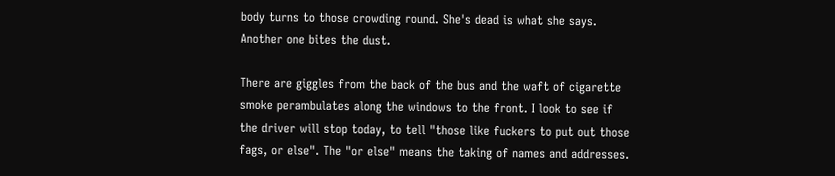body turns to those crowding round. She's dead is what she says.
Another one bites the dust.

There are giggles from the back of the bus and the waft of cigarette smoke perambulates along the windows to the front. I look to see if the driver will stop today, to tell "those like fuckers to put out those fags, or else". The "or else" means the taking of names and addresses.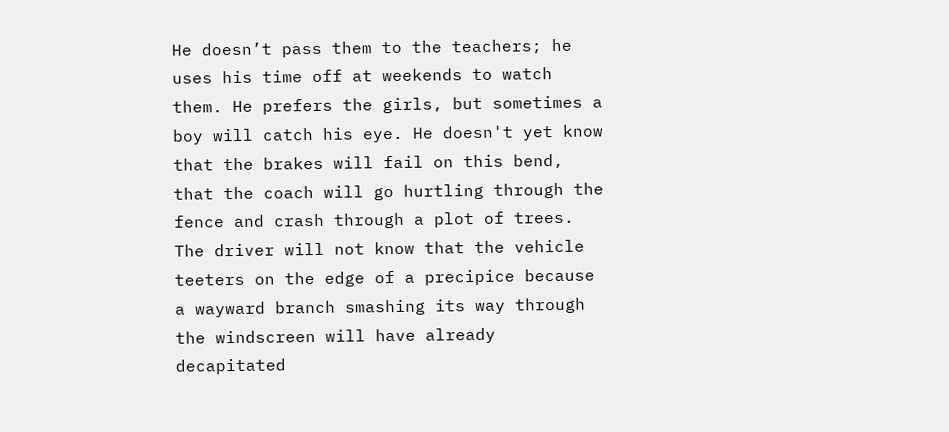He doesn’t pass them to the teachers; he uses his time off at weekends to watch them. He prefers the girls, but sometimes a boy will catch his eye. He doesn't yet know that the brakes will fail on this bend, that the coach will go hurtling through the fence and crash through a plot of trees. The driver will not know that the vehicle teeters on the edge of a precipice because a wayward branch smashing its way through the windscreen will have already decapitated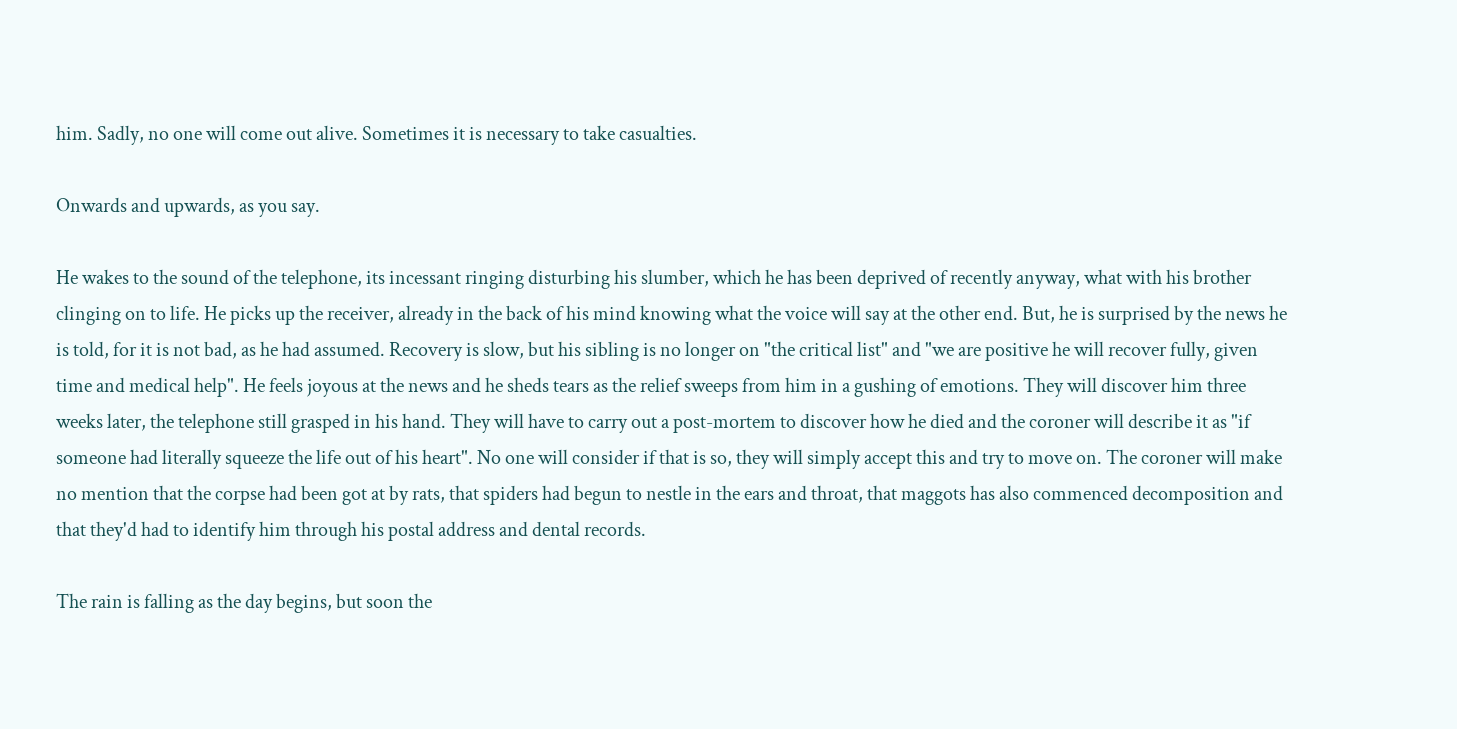him. Sadly, no one will come out alive. Sometimes it is necessary to take casualties.

Onwards and upwards, as you say.

He wakes to the sound of the telephone, its incessant ringing disturbing his slumber, which he has been deprived of recently anyway, what with his brother clinging on to life. He picks up the receiver, already in the back of his mind knowing what the voice will say at the other end. But, he is surprised by the news he is told, for it is not bad, as he had assumed. Recovery is slow, but his sibling is no longer on "the critical list" and "we are positive he will recover fully, given time and medical help". He feels joyous at the news and he sheds tears as the relief sweeps from him in a gushing of emotions. They will discover him three weeks later, the telephone still grasped in his hand. They will have to carry out a post-mortem to discover how he died and the coroner will describe it as "if someone had literally squeeze the life out of his heart". No one will consider if that is so, they will simply accept this and try to move on. The coroner will make no mention that the corpse had been got at by rats, that spiders had begun to nestle in the ears and throat, that maggots has also commenced decomposition and that they'd had to identify him through his postal address and dental records.

The rain is falling as the day begins, but soon the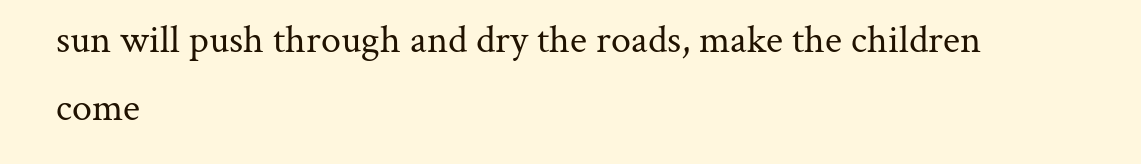sun will push through and dry the roads, make the children come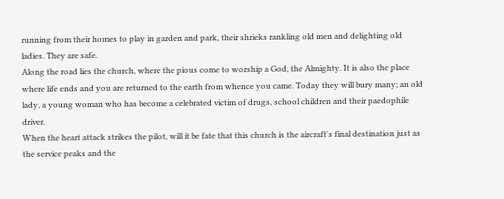running from their homes to play in garden and park, their shrieks rankling old men and delighting old ladies. They are safe.
Along the road lies the church, where the pious come to worship a God, the Almighty. It is also the place where life ends and you are returned to the earth from whence you came. Today they will bury many; an old lady, a young woman who has become a celebrated victim of drugs, school children and their paedophile driver.
When the heart attack strikes the pilot, will it be fate that this church is the aircraft's final destination just as the service peaks and the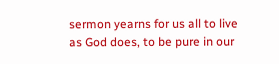sermon yearns for us all to live as God does, to be pure in our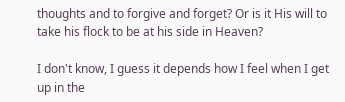thoughts and to forgive and forget? Or is it His will to take his flock to be at his side in Heaven?

I don't know, I guess it depends how I feel when I get up in the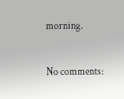morning.

No comments: